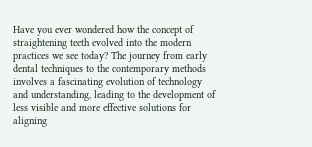Have you ever wondered how the concept of straightening teeth evolved into the modern practices we see today? The journey from early dental techniques to the contemporary methods involves a fascinating evolution of technology and understanding, leading to the development of less visible and more effective solutions for aligning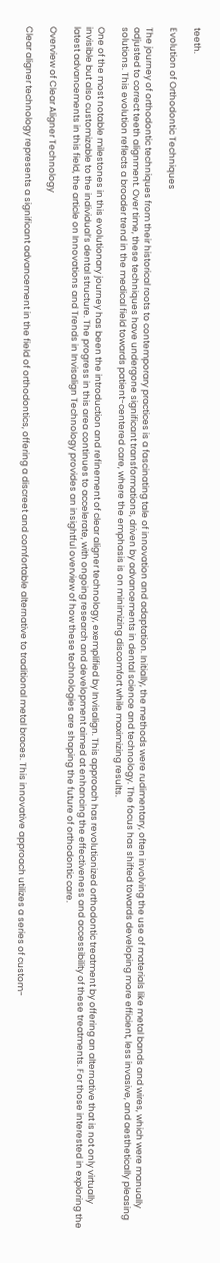teeth.

Evolution of Orthodontic Techniques

The journey of orthodontic techniques from their historical roots to contemporary practices is a fascinating tale of innovation and adaptation. Initially, the methods were rudimentary, often involving the use of materials like metal bands and wires, which were manually adjusted to correct teeth alignment. Over time, these techniques have undergone significant transformations, driven by advancements in dental science and technology. The focus has shifted towards developing more efficient, less invasive, and aesthetically pleasing solutions. This evolution reflects a broader trend in the medical field towards patient-centered care, where the emphasis is on minimizing discomfort while maximizing results.

One of the most notable milestones in this evolutionary journey has been the introduction and refinement of clear aligner technology, exemplified by Invisalign. This approach has revolutionized orthodontic treatment by offering an alternative that is not only virtually invisible but also customizable to the individual’s dental structure. The progress in this area continues to accelerate, with ongoing research and development aimed at enhancing the effectiveness and accessibility of these treatments. For those interested in exploring the latest advancements in this field, the article on Innovations and Trends in Invisalign Technology provides an insightful overview of how these technologies are shaping the future of orthodontic care.

Overview of Clear Aligner Technology

Clear aligner technology represents a significant advancement in the field of orthodontics, offering a discreet and comfortable alternative to traditional metal braces. This innovative approach utilizes a series of custom-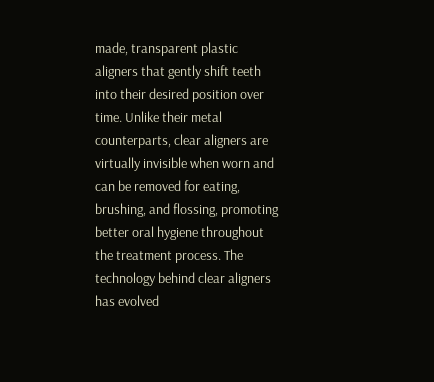made, transparent plastic aligners that gently shift teeth into their desired position over time. Unlike their metal counterparts, clear aligners are virtually invisible when worn and can be removed for eating, brushing, and flossing, promoting better oral hygiene throughout the treatment process. The technology behind clear aligners has evolved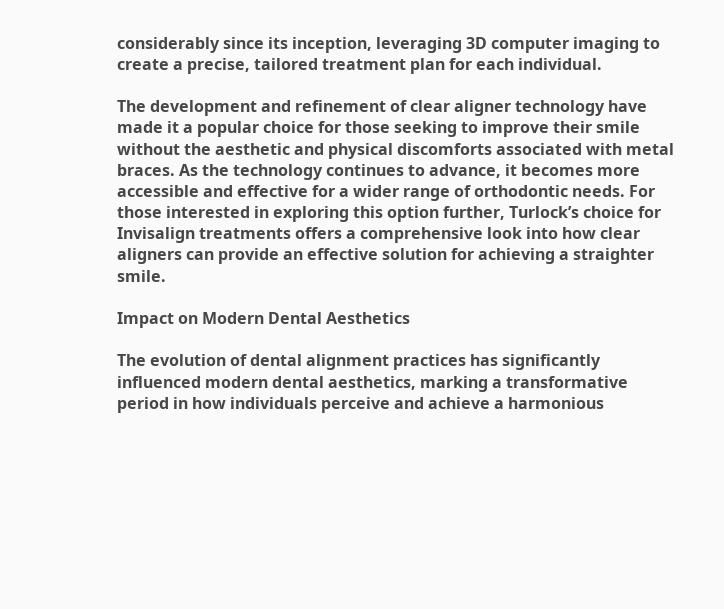considerably since its inception, leveraging 3D computer imaging to create a precise, tailored treatment plan for each individual.

The development and refinement of clear aligner technology have made it a popular choice for those seeking to improve their smile without the aesthetic and physical discomforts associated with metal braces. As the technology continues to advance, it becomes more accessible and effective for a wider range of orthodontic needs. For those interested in exploring this option further, Turlock’s choice for Invisalign treatments offers a comprehensive look into how clear aligners can provide an effective solution for achieving a straighter smile.

Impact on Modern Dental Aesthetics

The evolution of dental alignment practices has significantly influenced modern dental aesthetics, marking a transformative period in how individuals perceive and achieve a harmonious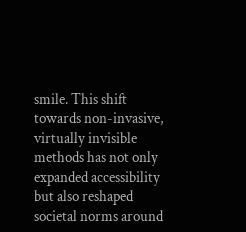smile. This shift towards non-invasive, virtually invisible methods has not only expanded accessibility but also reshaped societal norms around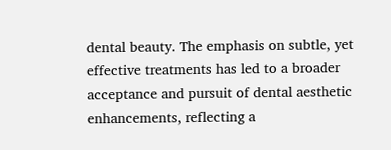dental beauty. The emphasis on subtle, yet effective treatments has led to a broader acceptance and pursuit of dental aesthetic enhancements, reflecting a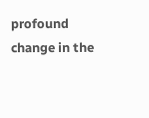profound change in the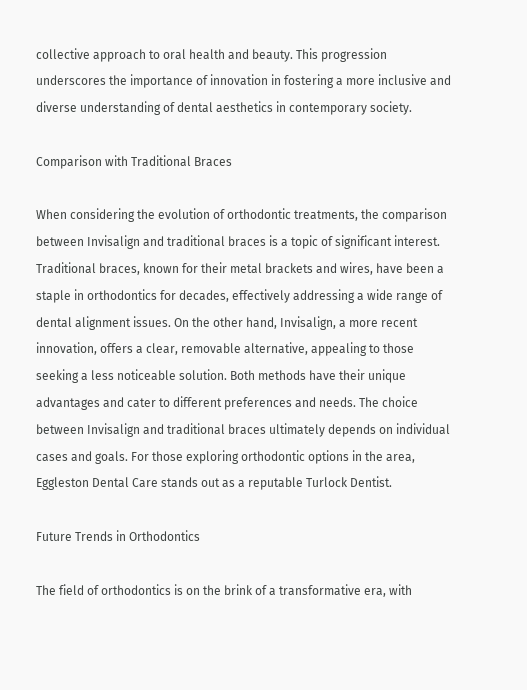collective approach to oral health and beauty. This progression underscores the importance of innovation in fostering a more inclusive and diverse understanding of dental aesthetics in contemporary society.

Comparison with Traditional Braces

When considering the evolution of orthodontic treatments, the comparison between Invisalign and traditional braces is a topic of significant interest. Traditional braces, known for their metal brackets and wires, have been a staple in orthodontics for decades, effectively addressing a wide range of dental alignment issues. On the other hand, Invisalign, a more recent innovation, offers a clear, removable alternative, appealing to those seeking a less noticeable solution. Both methods have their unique advantages and cater to different preferences and needs. The choice between Invisalign and traditional braces ultimately depends on individual cases and goals. For those exploring orthodontic options in the area, Eggleston Dental Care stands out as a reputable Turlock Dentist.

Future Trends in Orthodontics

The field of orthodontics is on the brink of a transformative era, with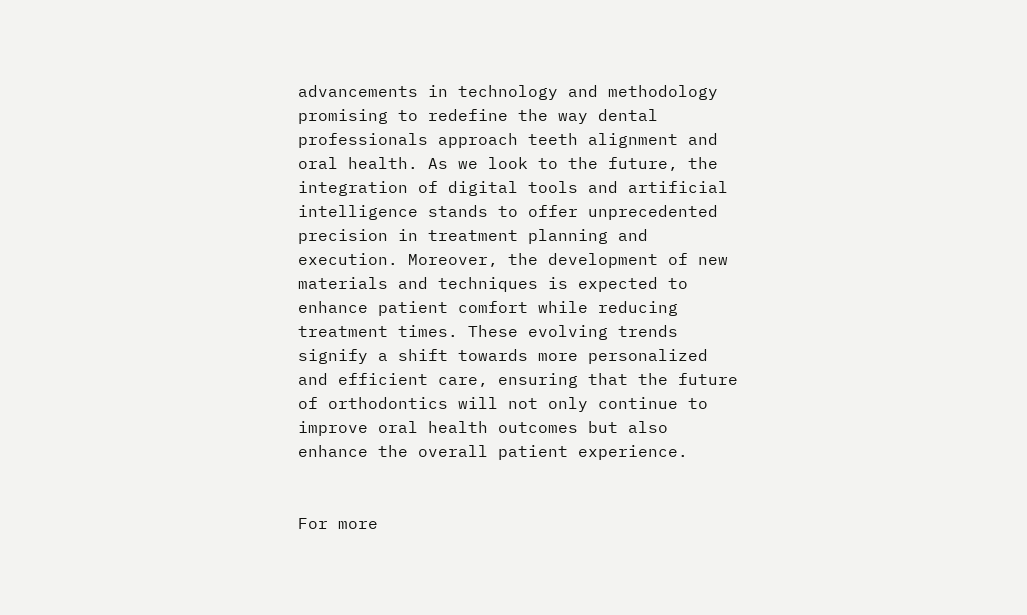advancements in technology and methodology promising to redefine the way dental professionals approach teeth alignment and oral health. As we look to the future, the integration of digital tools and artificial intelligence stands to offer unprecedented precision in treatment planning and execution. Moreover, the development of new materials and techniques is expected to enhance patient comfort while reducing treatment times. These evolving trends signify a shift towards more personalized and efficient care, ensuring that the future of orthodontics will not only continue to improve oral health outcomes but also enhance the overall patient experience.


For more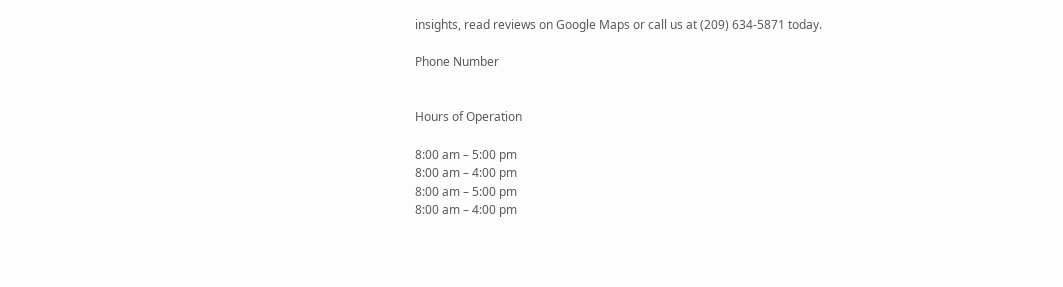insights, read reviews on Google Maps or call us at (209) 634-5871 today.

Phone Number


Hours of Operation

8:00 am – 5:00 pm
8:00 am – 4:00 pm
8:00 am – 5:00 pm
8:00 am – 4:00 pm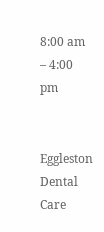8:00 am – 4:00 pm


Eggleston Dental Care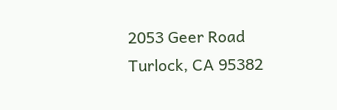2053 Geer Road
Turlock, CA 95382